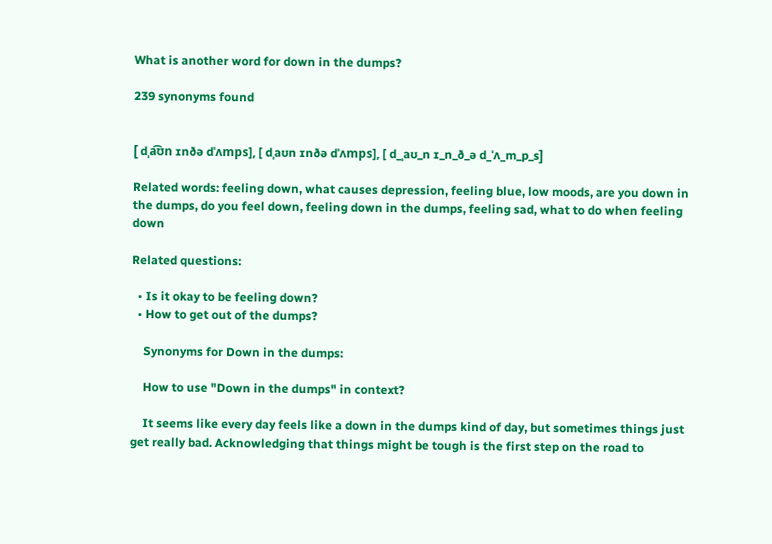What is another word for down in the dumps?

239 synonyms found


[ dˌa͡ʊn ɪnðə dˈʌmps], [ dˌaʊn ɪnðə dˈʌmps], [ d_ˌaʊ_n ɪ_n_ð_ə d_ˈʌ_m_p_s]

Related words: feeling down, what causes depression, feeling blue, low moods, are you down in the dumps, do you feel down, feeling down in the dumps, feeling sad, what to do when feeling down

Related questions:

  • Is it okay to be feeling down?
  • How to get out of the dumps?

    Synonyms for Down in the dumps:

    How to use "Down in the dumps" in context?

    It seems like every day feels like a down in the dumps kind of day, but sometimes things just get really bad. Acknowledging that things might be tough is the first step on the road to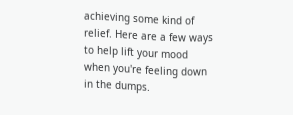achieving some kind of relief. Here are a few ways to help lift your mood when you're feeling down in the dumps.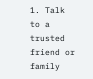1. Talk to a trusted friend or family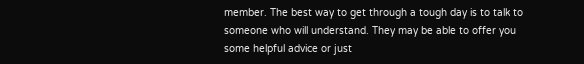member. The best way to get through a tough day is to talk to someone who will understand. They may be able to offer you some helpful advice or just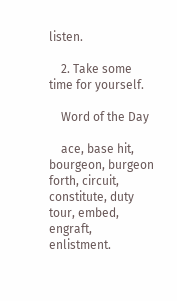listen.

    2. Take some time for yourself.

    Word of the Day

    ace, base hit, bourgeon, burgeon forth, circuit, constitute, duty tour, embed, engraft, enlistment.